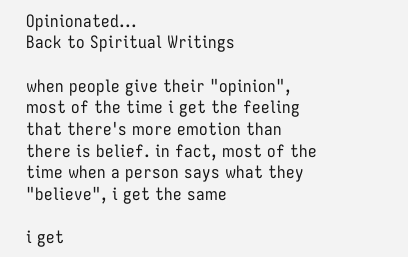Opinionated...                                  Back to Spiritual Writings

when people give their "opinion", most of the time i get the feeling that there's more emotion than
there is belief. in fact, most of the time when a person says what they "believe", i get the same

i get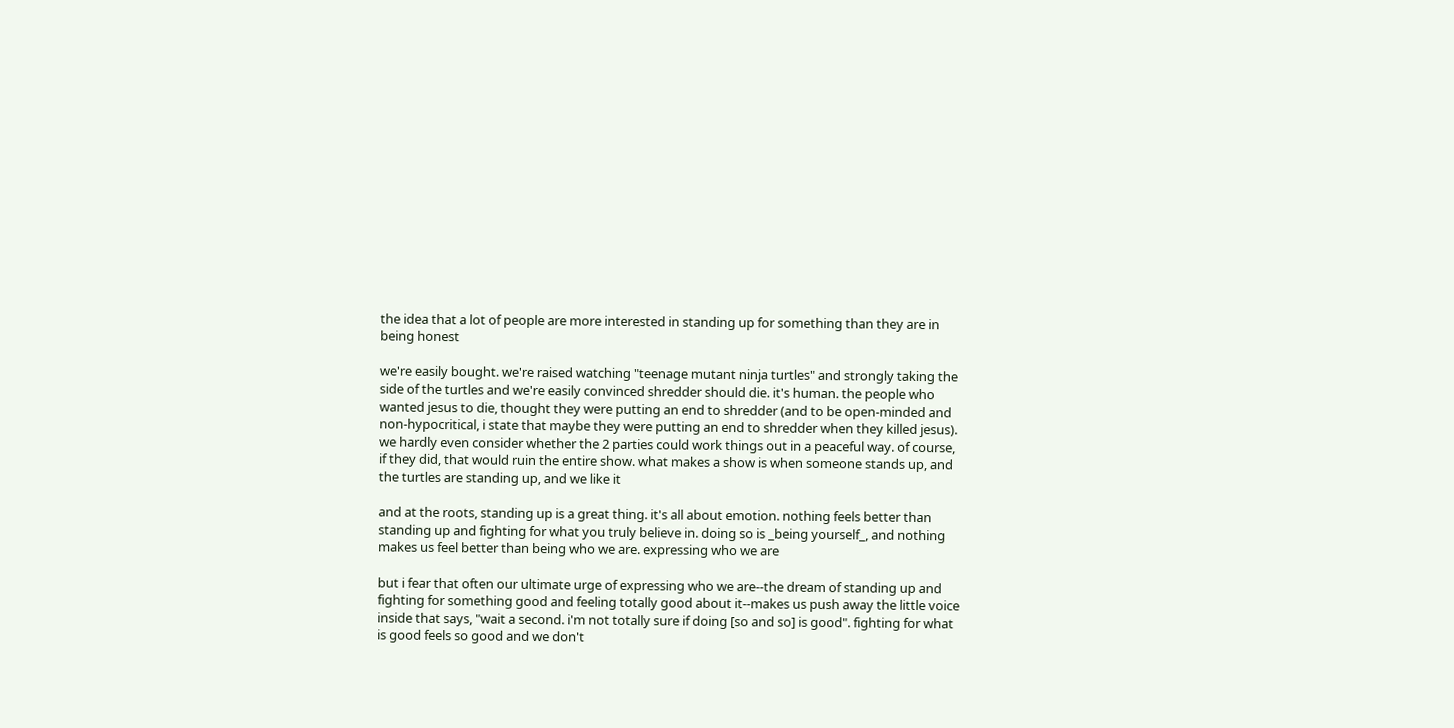the idea that a lot of people are more interested in standing up for something than they are in
being honest

we're easily bought. we're raised watching "teenage mutant ninja turtles" and strongly taking the
side of the turtles and we're easily convinced shredder should die. it's human. the people who
wanted jesus to die, thought they were putting an end to shredder (and to be open-minded and
non-hypocritical, i state that maybe they were putting an end to shredder when they killed jesus).
we hardly even consider whether the 2 parties could work things out in a peaceful way. of course,
if they did, that would ruin the entire show. what makes a show is when someone stands up, and
the turtles are standing up, and we like it

and at the roots, standing up is a great thing. it's all about emotion. nothing feels better than
standing up and fighting for what you truly believe in. doing so is _being yourself_, and nothing
makes us feel better than being who we are. expressing who we are

but i fear that often our ultimate urge of expressing who we are--the dream of standing up and
fighting for something good and feeling totally good about it--makes us push away the little voice
inside that says, "wait a second. i'm not totally sure if doing [so and so] is good". fighting for what
is good feels so good and we don't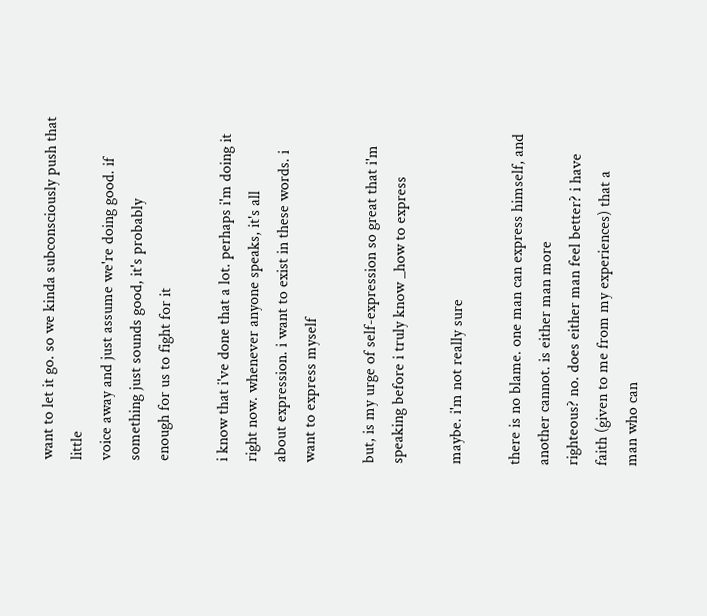want to let it go. so we kinda subconsciously push that little
voice away and just assume we're doing good. if something just sounds good, it's probably
enough for us to fight for it

i know that i've done that a lot. perhaps i'm doing it right now. whenever anyone speaks, it's all
about expression. i want to exist in these words. i want to express myself

but, is my urge of self-expression so great that i'm speaking before i truly know _how to express

maybe. i'm not really sure

there is no blame. one man can express himself, and another cannot. is either man more
righteous? no. does either man feel better? i have faith (given to me from my experiences) that a
man who can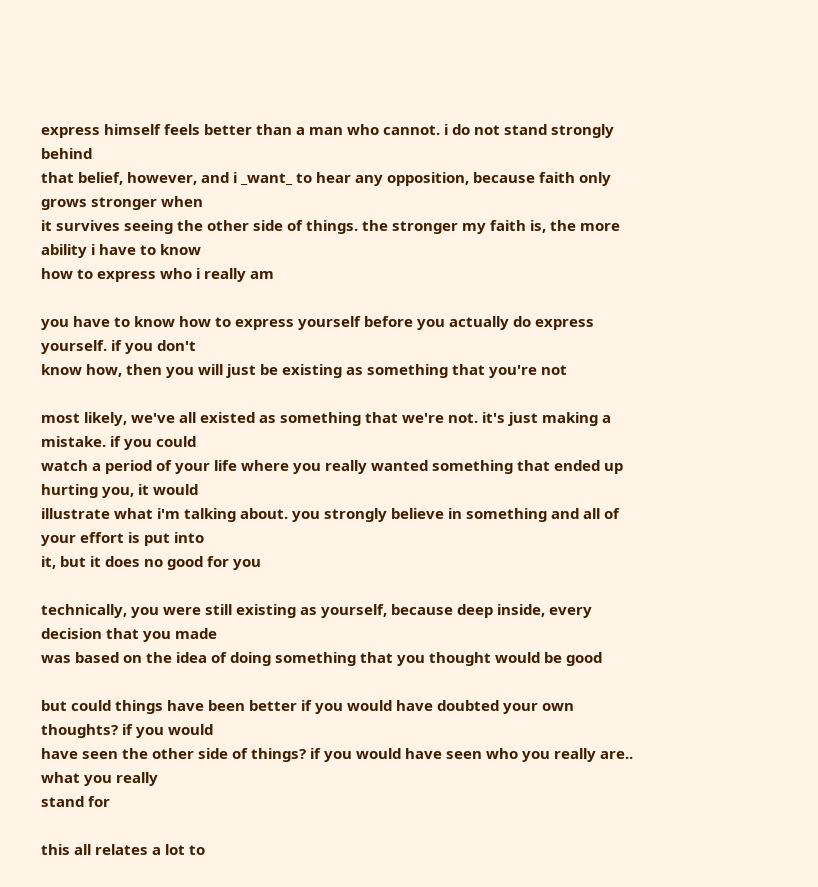express himself feels better than a man who cannot. i do not stand strongly behind
that belief, however, and i _want_ to hear any opposition, because faith only grows stronger when
it survives seeing the other side of things. the stronger my faith is, the more ability i have to know
how to express who i really am

you have to know how to express yourself before you actually do express yourself. if you don't
know how, then you will just be existing as something that you're not

most likely, we've all existed as something that we're not. it's just making a mistake. if you could
watch a period of your life where you really wanted something that ended up hurting you, it would
illustrate what i'm talking about. you strongly believe in something and all of your effort is put into
it, but it does no good for you

technically, you were still existing as yourself, because deep inside, every decision that you made
was based on the idea of doing something that you thought would be good

but could things have been better if you would have doubted your own thoughts? if you would
have seen the other side of things? if you would have seen who you really are.. what you really
stand for

this all relates a lot to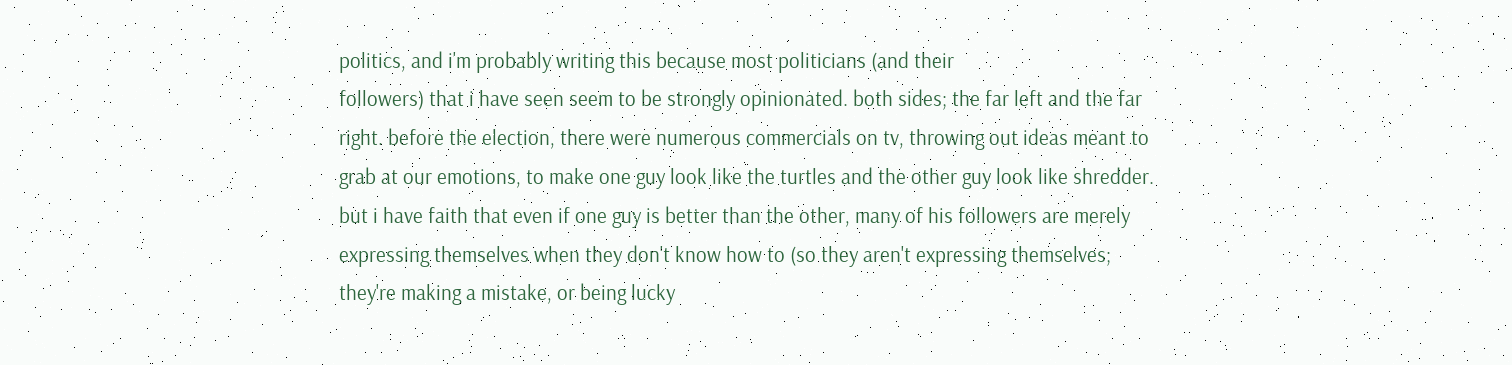politics, and i'm probably writing this because most politicians (and their
followers) that i have seen seem to be strongly opinionated. both sides; the far left and the far
right. before the election, there were numerous commercials on tv, throwing out ideas meant to
grab at our emotions, to make one guy look like the turtles and the other guy look like shredder.
but i have faith that even if one guy is better than the other, many of his followers are merely
expressing themselves when they don't know how to (so they aren't expressing themselves;
they're making a mistake, or being lucky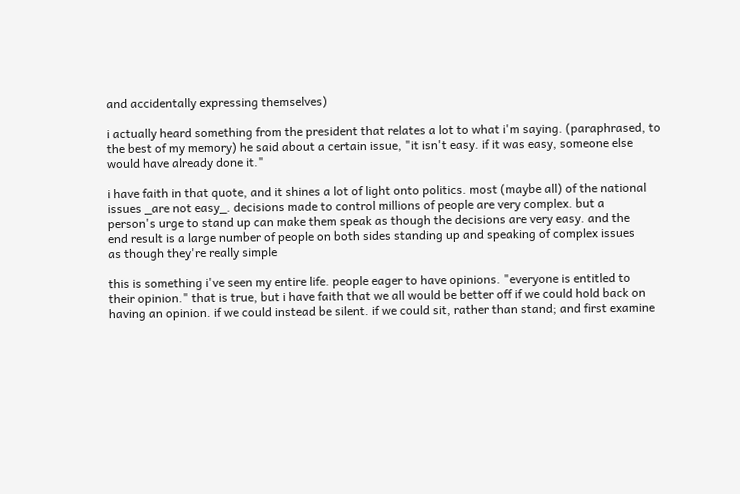and accidentally expressing themselves)

i actually heard something from the president that relates a lot to what i'm saying. (paraphrased, to
the best of my memory) he said about a certain issue, "it isn't easy. if it was easy, someone else
would have already done it."

i have faith in that quote, and it shines a lot of light onto politics. most (maybe all) of the national
issues _are not easy_. decisions made to control millions of people are very complex. but a
person's urge to stand up can make them speak as though the decisions are very easy. and the
end result is a large number of people on both sides standing up and speaking of complex issues
as though they're really simple

this is something i've seen my entire life. people eager to have opinions. "everyone is entitled to
their opinion." that is true, but i have faith that we all would be better off if we could hold back on
having an opinion. if we could instead be silent. if we could sit, rather than stand; and first examine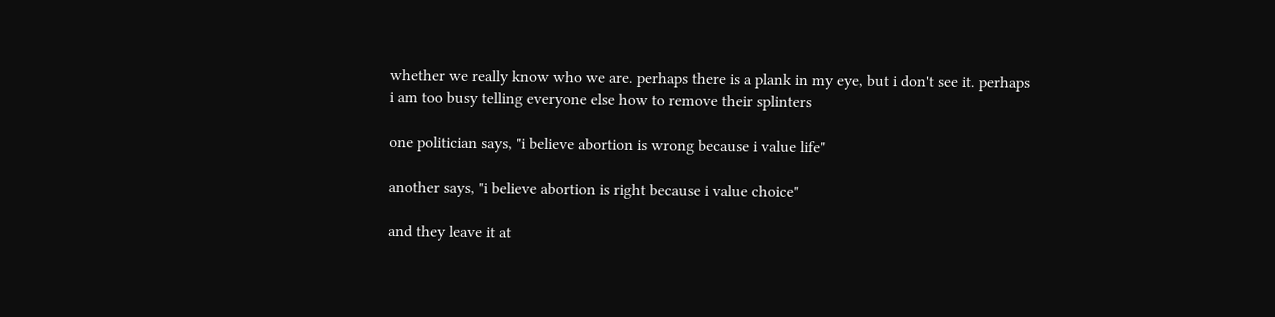whether we really know who we are. perhaps there is a plank in my eye, but i don't see it. perhaps
i am too busy telling everyone else how to remove their splinters

one politician says, "i believe abortion is wrong because i value life"

another says, "i believe abortion is right because i value choice"

and they leave it at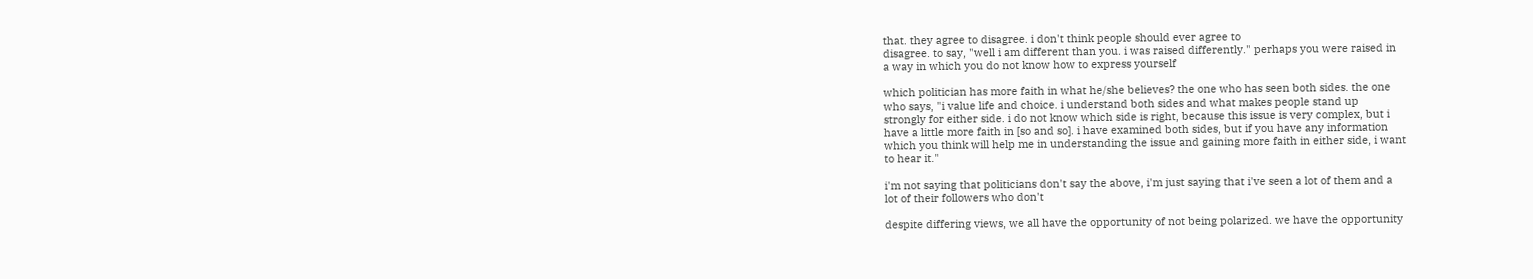that. they agree to disagree. i don't think people should ever agree to
disagree. to say, "well i am different than you. i was raised differently." perhaps you were raised in
a way in which you do not know how to express yourself

which politician has more faith in what he/she believes? the one who has seen both sides. the one
who says, "i value life and choice. i understand both sides and what makes people stand up
strongly for either side. i do not know which side is right, because this issue is very complex, but i
have a little more faith in [so and so]. i have examined both sides, but if you have any information
which you think will help me in understanding the issue and gaining more faith in either side, i want
to hear it."

i'm not saying that politicians don't say the above, i'm just saying that i've seen a lot of them and a
lot of their followers who don't

despite differing views, we all have the opportunity of not being polarized. we have the opportunity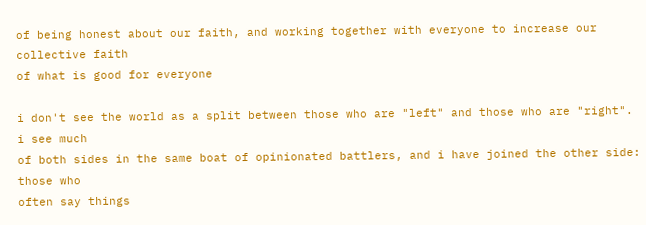of being honest about our faith, and working together with everyone to increase our collective faith
of what is good for everyone

i don't see the world as a split between those who are "left" and those who are "right". i see much
of both sides in the same boat of opinionated battlers, and i have joined the other side: those who
often say things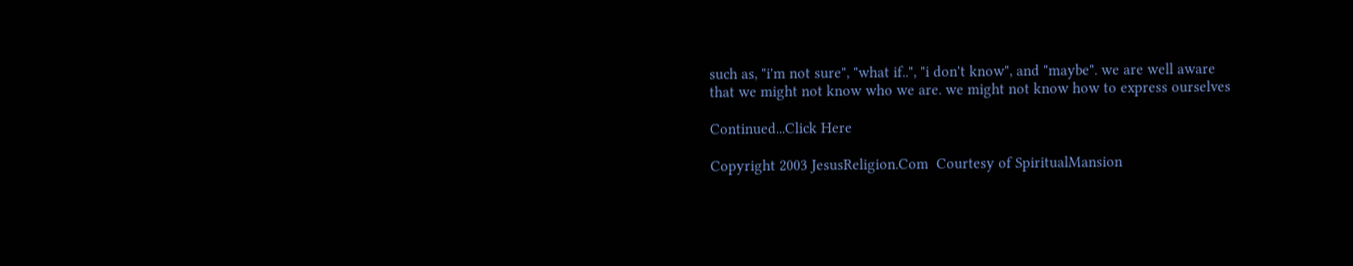such as, "i'm not sure", "what if..", "i don't know", and "maybe". we are well aware
that we might not know who we are. we might not know how to express ourselves

Continued...Click Here

Copyright 2003 JesusReligion.Com  Courtesy of SpiritualMansion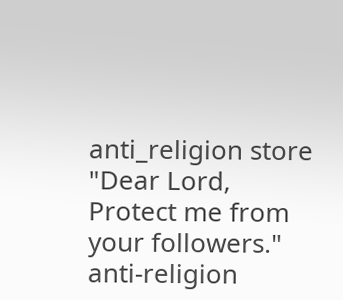anti_religion store
"Dear Lord, Protect me from
your followers."
anti-religion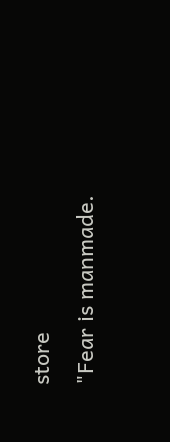store
"Fear is manmade.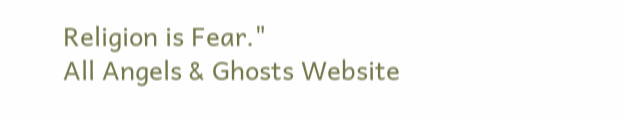Religion is Fear."
All Angels & Ghosts Website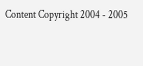Content Copyright 2004 - 2005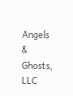Angels & Ghosts, LLC